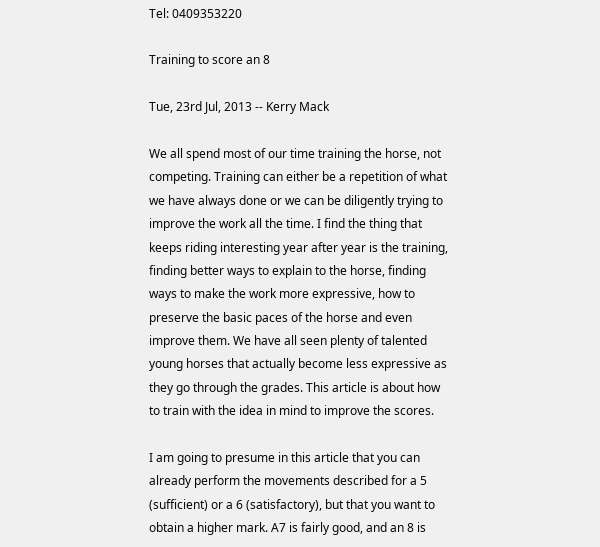Tel: 0409353220

Training to score an 8

Tue, 23rd Jul, 2013 -- Kerry Mack

We all spend most of our time training the horse, not competing. Training can either be a repetition of what we have always done or we can be diligently trying to improve the work all the time. I find the thing that keeps riding interesting year after year is the training, finding better ways to explain to the horse, finding ways to make the work more expressive, how to preserve the basic paces of the horse and even improve them. We have all seen plenty of talented young horses that actually become less expressive as they go through the grades. This article is about how to train with the idea in mind to improve the scores.

I am going to presume in this article that you can already perform the movements described for a 5 (sufficient) or a 6 (satisfactory), but that you want to obtain a higher mark. A7 is fairly good, and an 8 is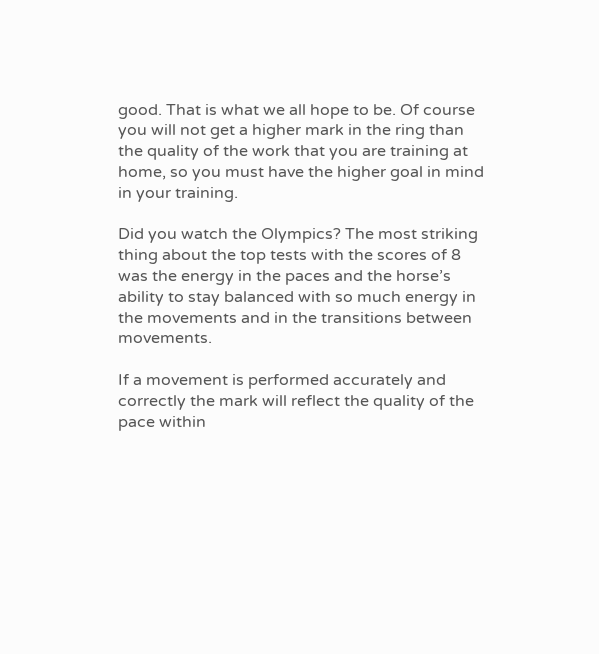good. That is what we all hope to be. Of course you will not get a higher mark in the ring than the quality of the work that you are training at home, so you must have the higher goal in mind in your training.

Did you watch the Olympics? The most striking thing about the top tests with the scores of 8 was the energy in the paces and the horse’s ability to stay balanced with so much energy in the movements and in the transitions between movements.

If a movement is performed accurately and correctly the mark will reflect the quality of the pace within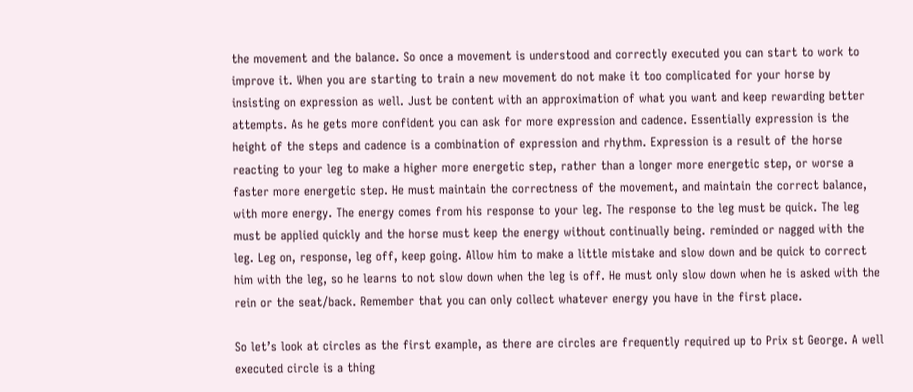the movement and the balance. So once a movement is understood and correctly executed you can start to work to improve it. When you are starting to train a new movement do not make it too complicated for your horse by insisting on expression as well. Just be content with an approximation of what you want and keep rewarding better attempts. As he gets more confident you can ask for more expression and cadence. Essentially expression is the height of the steps and cadence is a combination of expression and rhythm. Expression is a result of the horse reacting to your leg to make a higher more energetic step, rather than a longer more energetic step, or worse a faster more energetic step. He must maintain the correctness of the movement, and maintain the correct balance, with more energy. The energy comes from his response to your leg. The response to the leg must be quick. The leg must be applied quickly and the horse must keep the energy without continually being. reminded or nagged with the leg. Leg on, response, leg off, keep going. Allow him to make a little mistake and slow down and be quick to correct him with the leg, so he learns to not slow down when the leg is off. He must only slow down when he is asked with the rein or the seat/back. Remember that you can only collect whatever energy you have in the first place.

So let’s look at circles as the first example, as there are circles are frequently required up to Prix st George. A well executed circle is a thing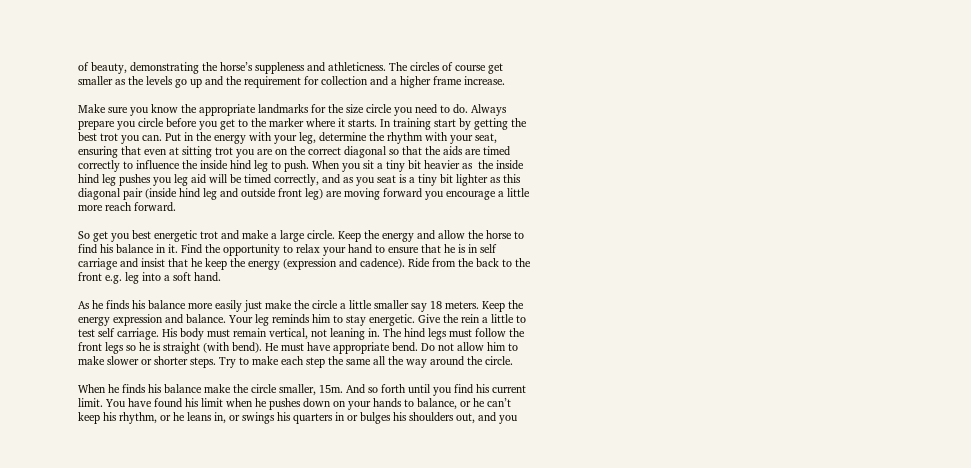of beauty, demonstrating the horse’s suppleness and athleticness. The circles of course get smaller as the levels go up and the requirement for collection and a higher frame increase.

Make sure you know the appropriate landmarks for the size circle you need to do. Always prepare you circle before you get to the marker where it starts. In training start by getting the best trot you can. Put in the energy with your leg, determine the rhythm with your seat, ensuring that even at sitting trot you are on the correct diagonal so that the aids are timed correctly to influence the inside hind leg to push. When you sit a tiny bit heavier as  the inside hind leg pushes you leg aid will be timed correctly, and as you seat is a tiny bit lighter as this diagonal pair (inside hind leg and outside front leg) are moving forward you encourage a little more reach forward.

So get you best energetic trot and make a large circle. Keep the energy and allow the horse to find his balance in it. Find the opportunity to relax your hand to ensure that he is in self carriage and insist that he keep the energy (expression and cadence). Ride from the back to the front e.g. leg into a soft hand.

As he finds his balance more easily just make the circle a little smaller say 18 meters. Keep the energy expression and balance. Your leg reminds him to stay energetic. Give the rein a little to test self carriage. His body must remain vertical, not leaning in. The hind legs must follow the front legs so he is straight (with bend). He must have appropriate bend. Do not allow him to make slower or shorter steps. Try to make each step the same all the way around the circle.

When he finds his balance make the circle smaller, 15m. And so forth until you find his current limit. You have found his limit when he pushes down on your hands to balance, or he can’t keep his rhythm, or he leans in, or swings his quarters in or bulges his shoulders out, and you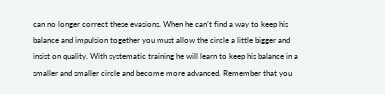can no longer correct these evasions. When he can’t find a way to keep his balance and impulsion together you must allow the circle a little bigger and insist on quality. With systematic training he will learn to keep his balance in a smaller and smaller circle and become more advanced. Remember that you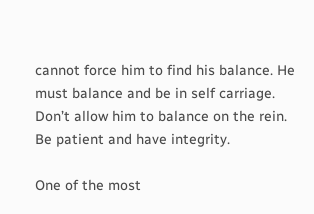cannot force him to find his balance. He must balance and be in self carriage. Don’t allow him to balance on the rein. Be patient and have integrity.

One of the most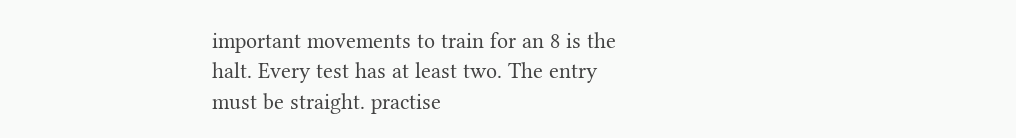important movements to train for an 8 is the halt. Every test has at least two. The entry must be straight. practise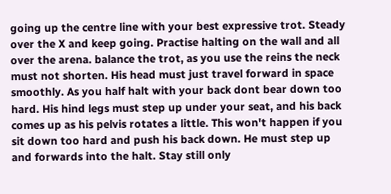going up the centre line with your best expressive trot. Steady over the X and keep going. Practise halting on the wall and all over the arena. balance the trot, as you use the reins the neck must not shorten. His head must just travel forward in space smoothly. As you half halt with your back dont bear down too hard. His hind legs must step up under your seat, and his back comes up as his pelvis rotates a little. This won't happen if you sit down too hard and push his back down. He must step up and forwards into the halt. Stay still only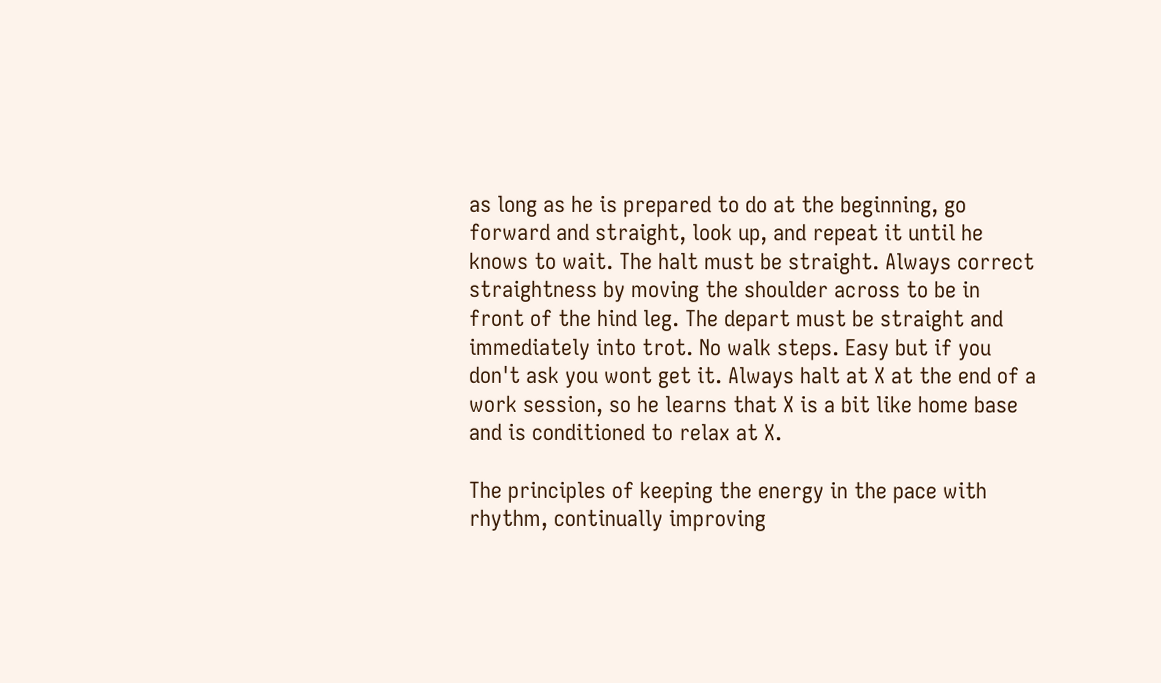as long as he is prepared to do at the beginning, go forward and straight, look up, and repeat it until he knows to wait. The halt must be straight. Always correct straightness by moving the shoulder across to be in front of the hind leg. The depart must be straight and immediately into trot. No walk steps. Easy but if you don't ask you wont get it. Always halt at X at the end of a work session, so he learns that X is a bit like home base and is conditioned to relax at X.

The principles of keeping the energy in the pace with rhythm, continually improving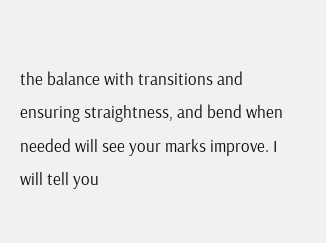the balance with transitions and ensuring straightness, and bend when needed will see your marks improve. I will tell you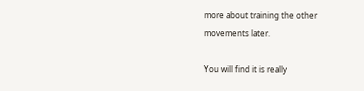more about training the other movements later.

You will find it is really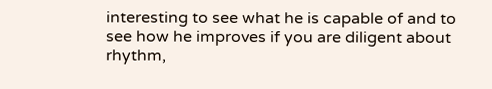interesting to see what he is capable of and to see how he improves if you are diligent about rhythm,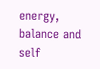energy, balance and self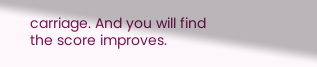carriage. And you will find the score improves.